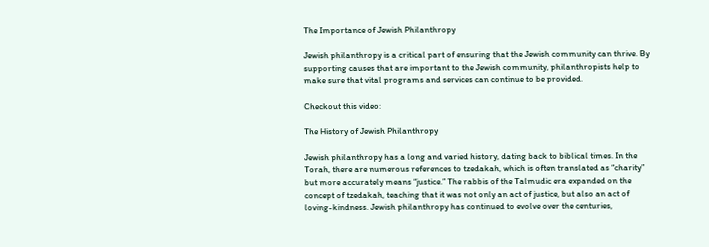The Importance of Jewish Philanthropy

Jewish philanthropy is a critical part of ensuring that the Jewish community can thrive. By supporting causes that are important to the Jewish community, philanthropists help to make sure that vital programs and services can continue to be provided.

Checkout this video:

The History of Jewish Philanthropy

Jewish philanthropy has a long and varied history, dating back to biblical times. In the Torah, there are numerous references to tzedakah, which is often translated as “charity” but more accurately means “justice.” The rabbis of the Talmudic era expanded on the concept of tzedakah, teaching that it was not only an act of justice, but also an act of loving-kindness. Jewish philanthropy has continued to evolve over the centuries,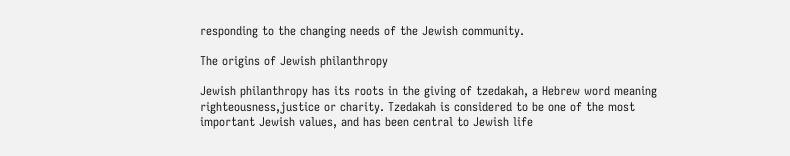responding to the changing needs of the Jewish community.

The origins of Jewish philanthropy

Jewish philanthropy has its roots in the giving of tzedakah, a Hebrew word meaning righteousness,justice or charity. Tzedakah is considered to be one of the most important Jewish values, and has been central to Jewish life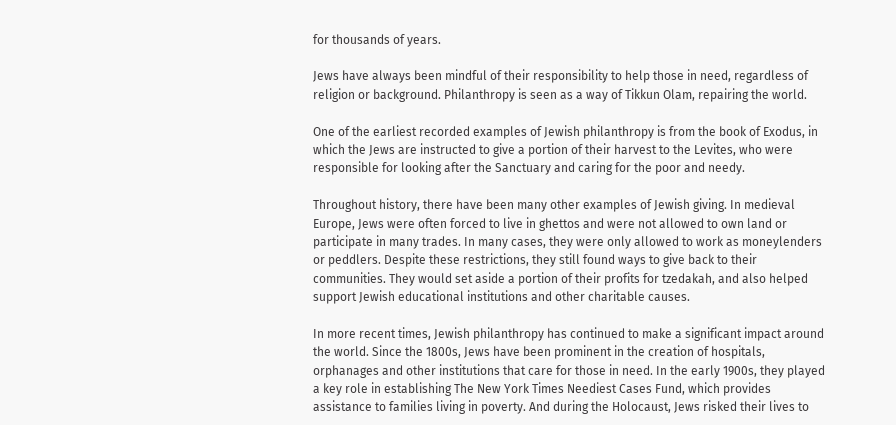for thousands of years.

Jews have always been mindful of their responsibility to help those in need, regardless of religion or background. Philanthropy is seen as a way of Tikkun Olam, repairing the world.

One of the earliest recorded examples of Jewish philanthropy is from the book of Exodus, in which the Jews are instructed to give a portion of their harvest to the Levites, who were responsible for looking after the Sanctuary and caring for the poor and needy.

Throughout history, there have been many other examples of Jewish giving. In medieval Europe, Jews were often forced to live in ghettos and were not allowed to own land or participate in many trades. In many cases, they were only allowed to work as moneylenders or peddlers. Despite these restrictions, they still found ways to give back to their communities. They would set aside a portion of their profits for tzedakah, and also helped support Jewish educational institutions and other charitable causes.

In more recent times, Jewish philanthropy has continued to make a significant impact around the world. Since the 1800s, Jews have been prominent in the creation of hospitals, orphanages and other institutions that care for those in need. In the early 1900s, they played a key role in establishing The New York Times Neediest Cases Fund, which provides assistance to families living in poverty. And during the Holocaust, Jews risked their lives to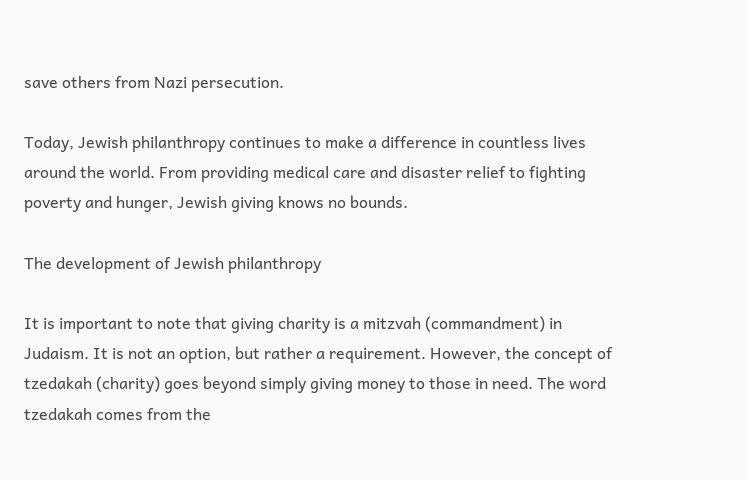save others from Nazi persecution.

Today, Jewish philanthropy continues to make a difference in countless lives around the world. From providing medical care and disaster relief to fighting poverty and hunger, Jewish giving knows no bounds.

The development of Jewish philanthropy

It is important to note that giving charity is a mitzvah (commandment) in Judaism. It is not an option, but rather a requirement. However, the concept of tzedakah (charity) goes beyond simply giving money to those in need. The word tzedakah comes from the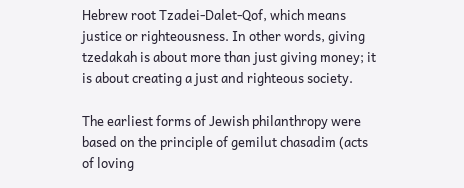Hebrew root Tzadei-Dalet-Qof, which means justice or righteousness. In other words, giving tzedakah is about more than just giving money; it is about creating a just and righteous society.

The earliest forms of Jewish philanthropy were based on the principle of gemilut chasadim (acts of loving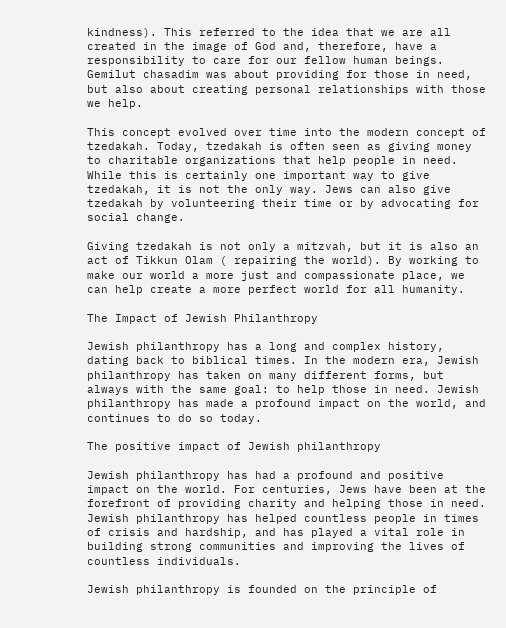kindness). This referred to the idea that we are all created in the image of God and, therefore, have a responsibility to care for our fellow human beings. Gemilut chasadim was about providing for those in need, but also about creating personal relationships with those we help.

This concept evolved over time into the modern concept of tzedakah. Today, tzedakah is often seen as giving money to charitable organizations that help people in need. While this is certainly one important way to give tzedakah, it is not the only way. Jews can also give tzedakah by volunteering their time or by advocating for social change.

Giving tzedakah is not only a mitzvah, but it is also an act of Tikkun Olam ( repairing the world). By working to make our world a more just and compassionate place, we can help create a more perfect world for all humanity.

The Impact of Jewish Philanthropy

Jewish philanthropy has a long and complex history, dating back to biblical times. In the modern era, Jewish philanthropy has taken on many different forms, but always with the same goal: to help those in need. Jewish philanthropy has made a profound impact on the world, and continues to do so today.

The positive impact of Jewish philanthropy

Jewish philanthropy has had a profound and positive impact on the world. For centuries, Jews have been at the forefront of providing charity and helping those in need. Jewish philanthropy has helped countless people in times of crisis and hardship, and has played a vital role in building strong communities and improving the lives of countless individuals.

Jewish philanthropy is founded on the principle of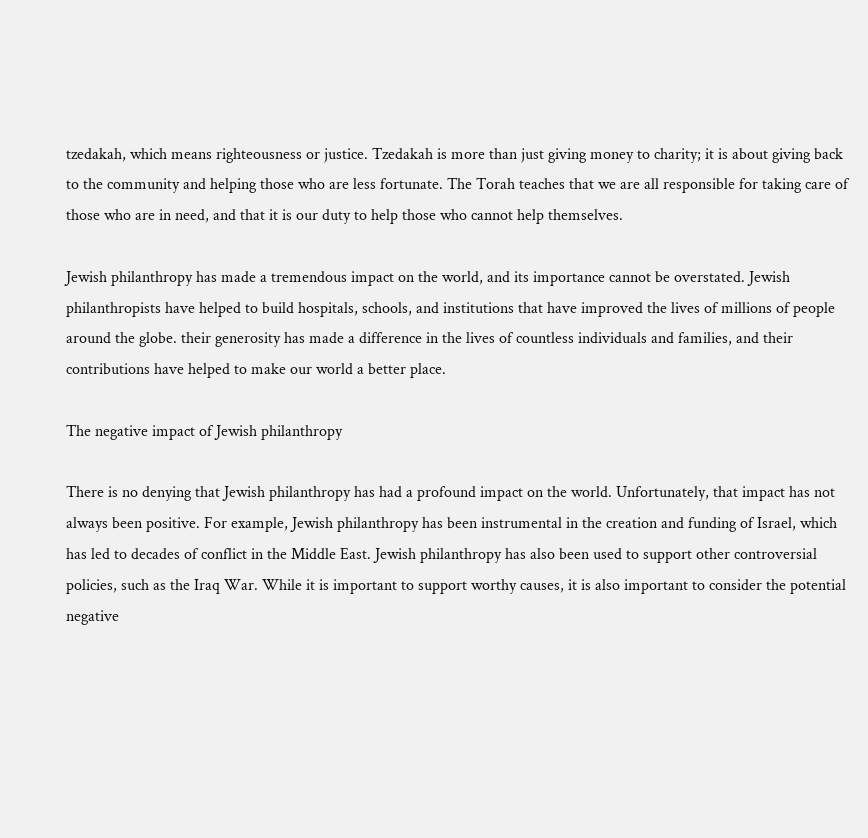tzedakah, which means righteousness or justice. Tzedakah is more than just giving money to charity; it is about giving back to the community and helping those who are less fortunate. The Torah teaches that we are all responsible for taking care of those who are in need, and that it is our duty to help those who cannot help themselves.

Jewish philanthropy has made a tremendous impact on the world, and its importance cannot be overstated. Jewish philanthropists have helped to build hospitals, schools, and institutions that have improved the lives of millions of people around the globe. their generosity has made a difference in the lives of countless individuals and families, and their contributions have helped to make our world a better place.

The negative impact of Jewish philanthropy

There is no denying that Jewish philanthropy has had a profound impact on the world. Unfortunately, that impact has not always been positive. For example, Jewish philanthropy has been instrumental in the creation and funding of Israel, which has led to decades of conflict in the Middle East. Jewish philanthropy has also been used to support other controversial policies, such as the Iraq War. While it is important to support worthy causes, it is also important to consider the potential negative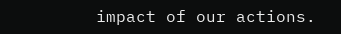impact of our actions.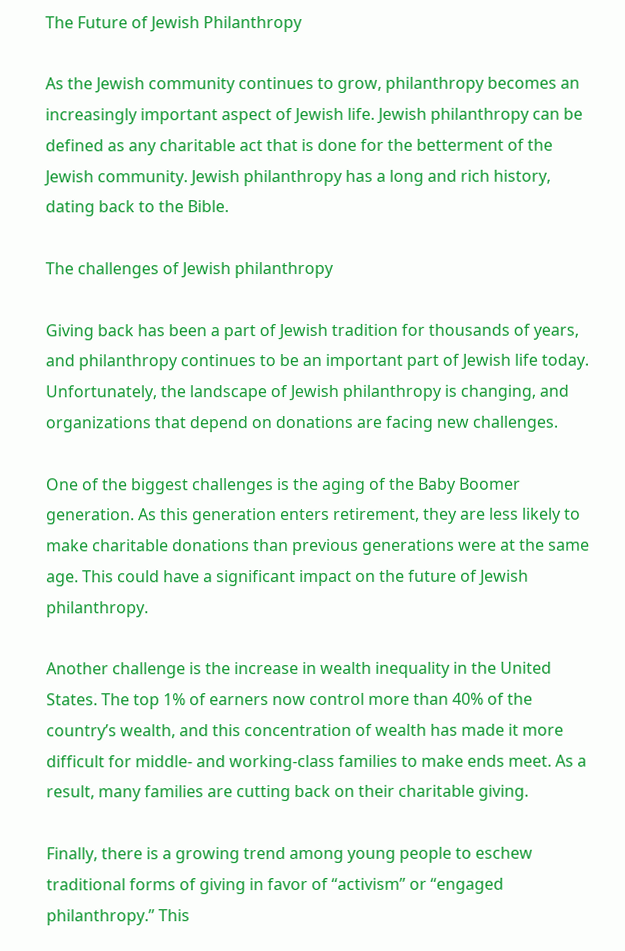The Future of Jewish Philanthropy

As the Jewish community continues to grow, philanthropy becomes an increasingly important aspect of Jewish life. Jewish philanthropy can be defined as any charitable act that is done for the betterment of the Jewish community. Jewish philanthropy has a long and rich history, dating back to the Bible.

The challenges of Jewish philanthropy

Giving back has been a part of Jewish tradition for thousands of years, and philanthropy continues to be an important part of Jewish life today. Unfortunately, the landscape of Jewish philanthropy is changing, and organizations that depend on donations are facing new challenges.

One of the biggest challenges is the aging of the Baby Boomer generation. As this generation enters retirement, they are less likely to make charitable donations than previous generations were at the same age. This could have a significant impact on the future of Jewish philanthropy.

Another challenge is the increase in wealth inequality in the United States. The top 1% of earners now control more than 40% of the country’s wealth, and this concentration of wealth has made it more difficult for middle- and working-class families to make ends meet. As a result, many families are cutting back on their charitable giving.

Finally, there is a growing trend among young people to eschew traditional forms of giving in favor of “activism” or “engaged philanthropy.” This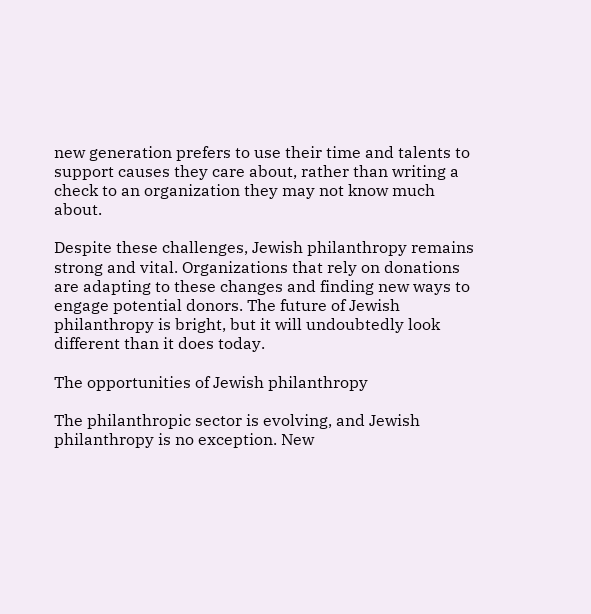new generation prefers to use their time and talents to support causes they care about, rather than writing a check to an organization they may not know much about.

Despite these challenges, Jewish philanthropy remains strong and vital. Organizations that rely on donations are adapting to these changes and finding new ways to engage potential donors. The future of Jewish philanthropy is bright, but it will undoubtedly look different than it does today.

The opportunities of Jewish philanthropy

The philanthropic sector is evolving, and Jewish philanthropy is no exception. New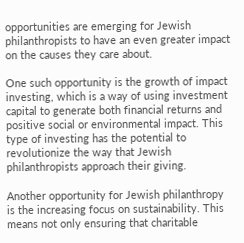opportunities are emerging for Jewish philanthropists to have an even greater impact on the causes they care about.

One such opportunity is the growth of impact investing, which is a way of using investment capital to generate both financial returns and positive social or environmental impact. This type of investing has the potential to revolutionize the way that Jewish philanthropists approach their giving.

Another opportunity for Jewish philanthropy is the increasing focus on sustainability. This means not only ensuring that charitable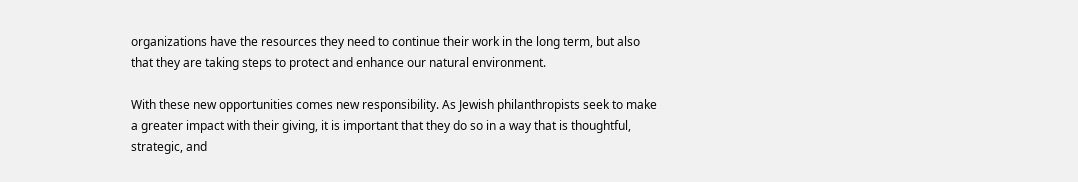organizations have the resources they need to continue their work in the long term, but also that they are taking steps to protect and enhance our natural environment.

With these new opportunities comes new responsibility. As Jewish philanthropists seek to make a greater impact with their giving, it is important that they do so in a way that is thoughtful, strategic, and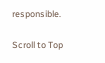responsible.

Scroll to Top